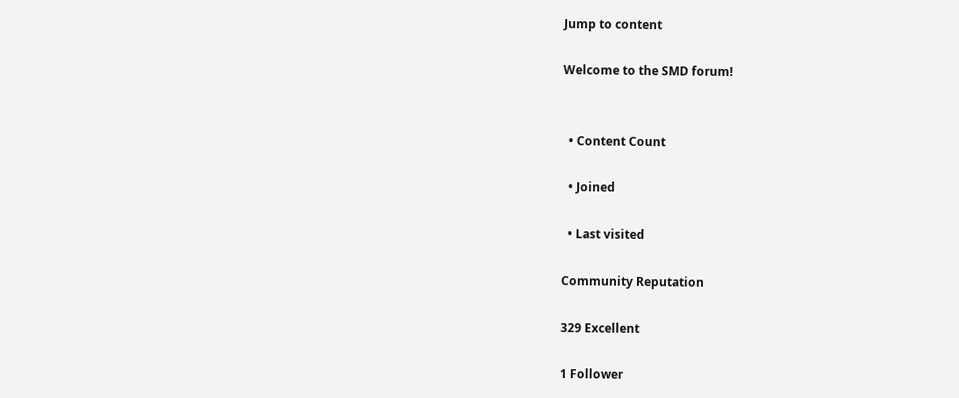Jump to content

Welcome to the SMD forum!


  • Content Count

  • Joined

  • Last visited

Community Reputation

329 Excellent

1 Follower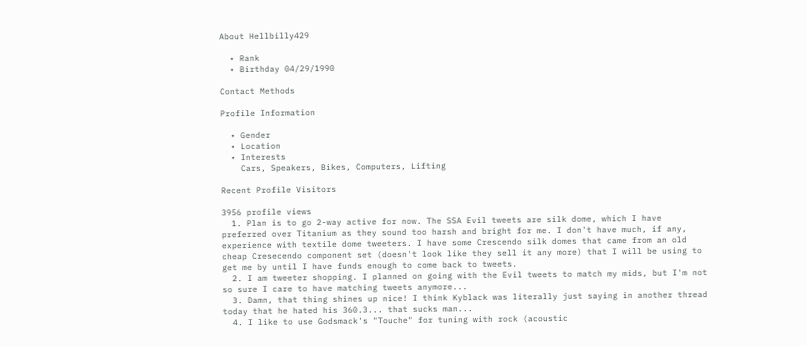About Hellbilly429

  • Rank
  • Birthday 04/29/1990

Contact Methods

Profile Information

  • Gender
  • Location
  • Interests
    Cars, Speakers, Bikes, Computers, Lifting

Recent Profile Visitors

3956 profile views
  1. Plan is to go 2-way active for now. The SSA Evil tweets are silk dome, which I have preferred over Titanium as they sound too harsh and bright for me. I don't have much, if any, experience with textile dome tweeters. I have some Crescendo silk domes that came from an old cheap Cresecendo component set (doesn't look like they sell it any more) that I will be using to get me by until I have funds enough to come back to tweets.
  2. I am tweeter shopping. I planned on going with the Evil tweets to match my mids, but I'm not so sure I care to have matching tweets anymore...
  3. Damn, that thing shines up nice! I think Kyblack was literally just saying in another thread today that he hated his 360.3... that sucks man...
  4. I like to use Godsmack's "Touche" for tuning with rock (acoustic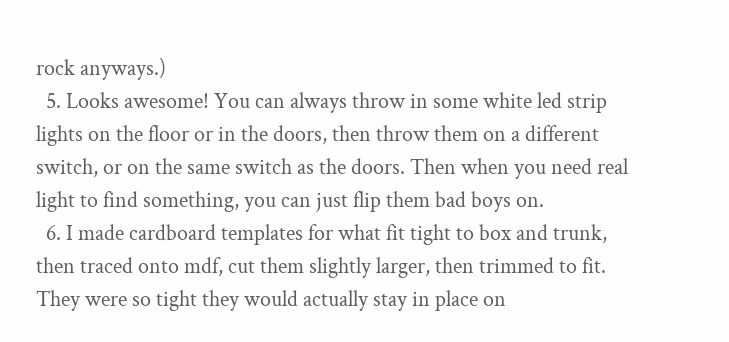rock anyways.)
  5. Looks awesome! You can always throw in some white led strip lights on the floor or in the doors, then throw them on a different switch, or on the same switch as the doors. Then when you need real light to find something, you can just flip them bad boys on.
  6. I made cardboard templates for what fit tight to box and trunk, then traced onto mdf, cut them slightly larger, then trimmed to fit. They were so tight they would actually stay in place on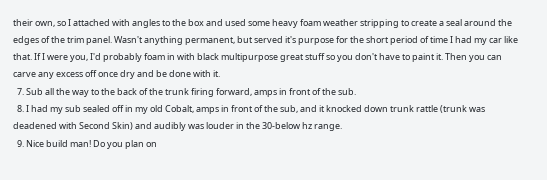their own, so I attached with angles to the box and used some heavy foam weather stripping to create a seal around the edges of the trim panel. Wasn't anything permanent, but served it's purpose for the short period of time I had my car like that. If I were you, I'd probably foam in with black multipurpose great stuff so you don't have to paint it. Then you can carve any excess off once dry and be done with it.
  7. Sub all the way to the back of the trunk firing forward, amps in front of the sub.
  8. I had my sub sealed off in my old Cobalt, amps in front of the sub, and it knocked down trunk rattle (trunk was deadened with Second Skin) and audibly was louder in the 30-below hz range.
  9. Nice build man! Do you plan on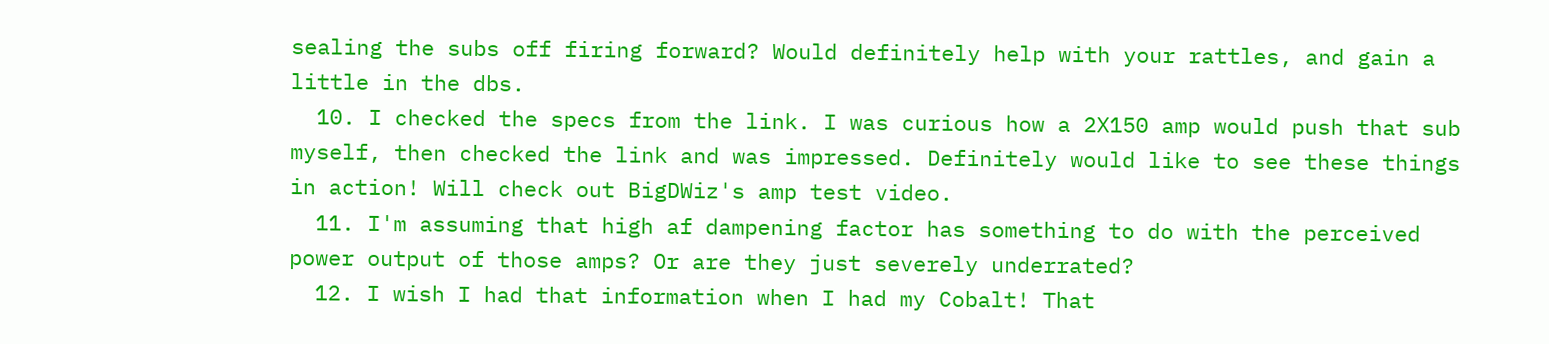sealing the subs off firing forward? Would definitely help with your rattles, and gain a little in the dbs.
  10. I checked the specs from the link. I was curious how a 2X150 amp would push that sub myself, then checked the link and was impressed. Definitely would like to see these things in action! Will check out BigDWiz's amp test video.
  11. I'm assuming that high af dampening factor has something to do with the perceived power output of those amps? Or are they just severely underrated?
  12. I wish I had that information when I had my Cobalt! That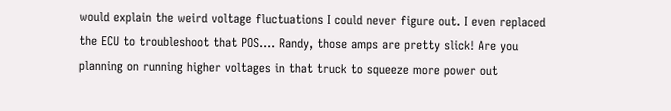would explain the weird voltage fluctuations I could never figure out. I even replaced the ECU to troubleshoot that POS.... Randy, those amps are pretty slick! Are you planning on running higher voltages in that truck to squeeze more power out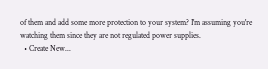of them and add some more protection to your system? I'm assuming you're watching them since they are not regulated power supplies.
  • Create New...